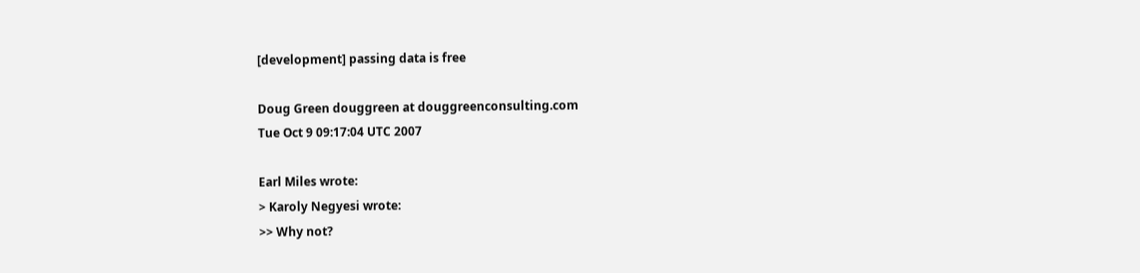[development] passing data is free

Doug Green douggreen at douggreenconsulting.com
Tue Oct 9 09:17:04 UTC 2007

Earl Miles wrote:
> Karoly Negyesi wrote:
>> Why not?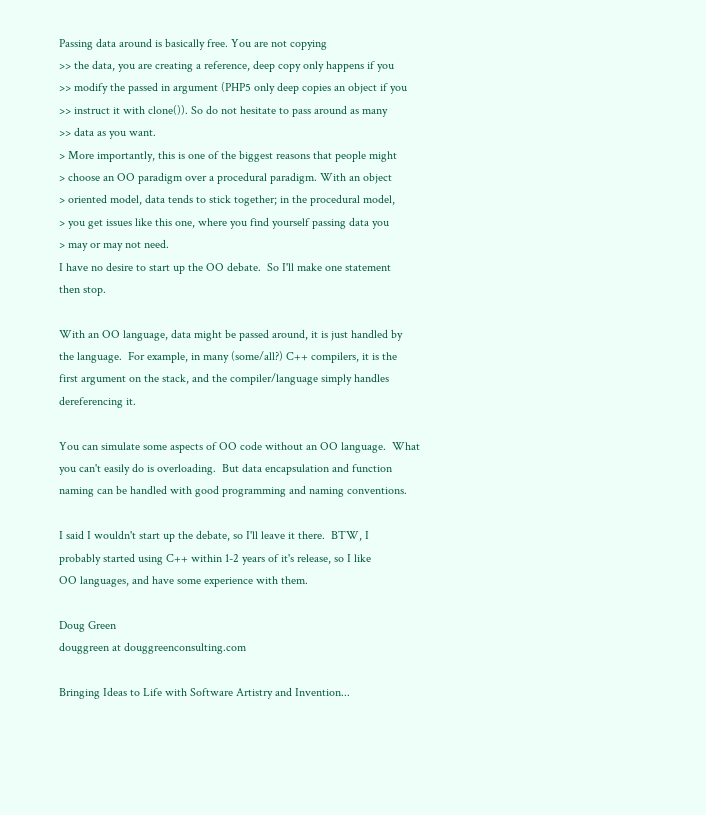Passing data around is basically free. You are not copying
>> the data, you are creating a reference, deep copy only happens if you
>> modify the passed in argument (PHP5 only deep copies an object if you
>> instruct it with clone()). So do not hesitate to pass around as many
>> data as you want.
> More importantly, this is one of the biggest reasons that people might
> choose an OO paradigm over a procedural paradigm. With an object
> oriented model, data tends to stick together; in the procedural model,
> you get issues like this one, where you find yourself passing data you
> may or may not need.
I have no desire to start up the OO debate.  So I'll make one statement
then stop.

With an OO language, data might be passed around, it is just handled by
the language.  For example, in many (some/all?) C++ compilers, it is the
first argument on the stack, and the compiler/language simply handles
dereferencing it.

You can simulate some aspects of OO code without an OO language.  What
you can't easily do is overloading.  But data encapsulation and function
naming can be handled with good programming and naming conventions.

I said I wouldn't start up the debate, so I'll leave it there.  BTW, I
probably started using C++ within 1-2 years of it's release, so I like
OO languages, and have some experience with them.

Doug Green
douggreen at douggreenconsulting.com

Bringing Ideas to Life with Software Artistry and Invention...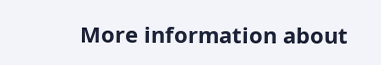More information about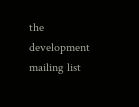the development mailing list